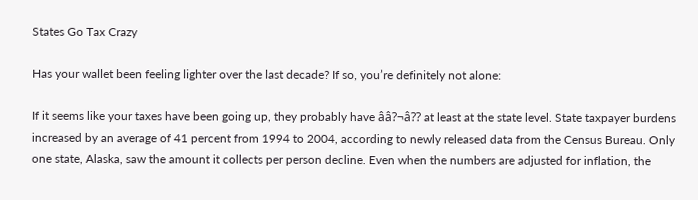States Go Tax Crazy

Has your wallet been feeling lighter over the last decade? If so, you’re definitely not alone:

If it seems like your taxes have been going up, they probably have ââ?¬â?? at least at the state level. State taxpayer burdens increased by an average of 41 percent from 1994 to 2004, according to newly released data from the Census Bureau. Only one state, Alaska, saw the amount it collects per person decline. Even when the numbers are adjusted for inflation, the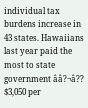individual tax burdens increase in 43 states. Hawaiians last year paid the most to state government ââ?¬â?? $3,050 per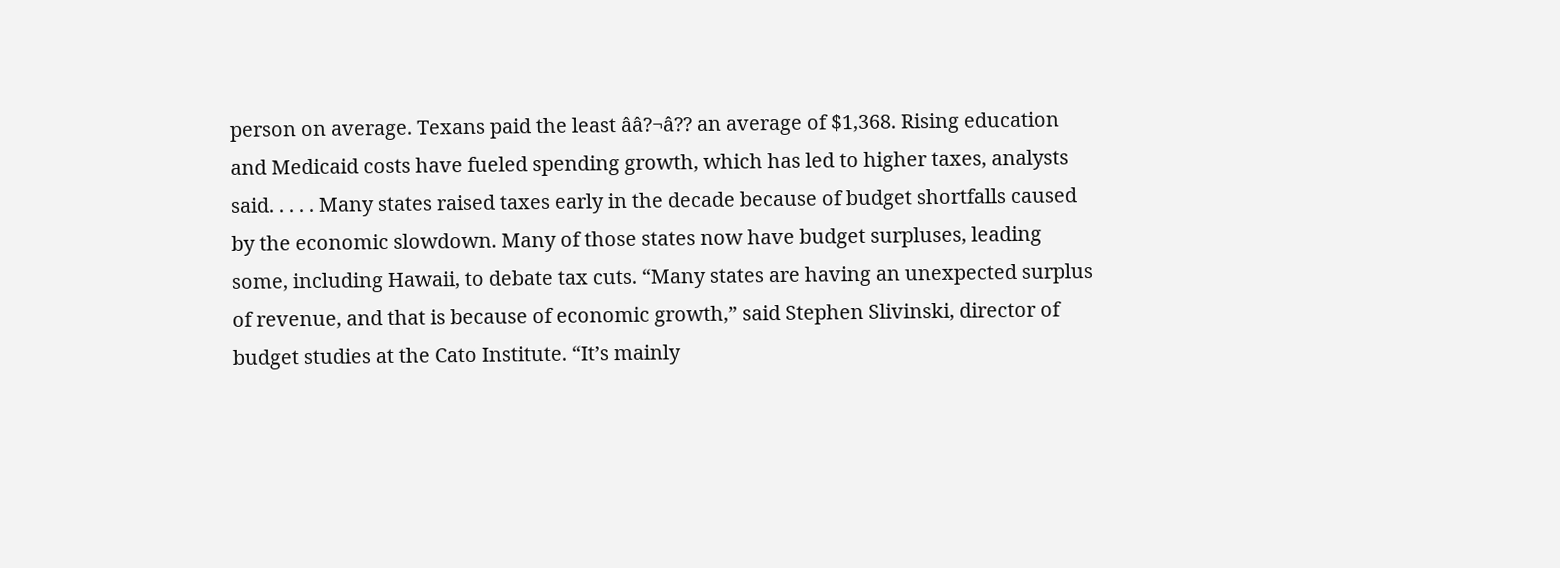person on average. Texans paid the least ââ?¬â?? an average of $1,368. Rising education and Medicaid costs have fueled spending growth, which has led to higher taxes, analysts said. . . . . Many states raised taxes early in the decade because of budget shortfalls caused by the economic slowdown. Many of those states now have budget surpluses, leading some, including Hawaii, to debate tax cuts. “Many states are having an unexpected surplus of revenue, and that is because of economic growth,” said Stephen Slivinski, director of budget studies at the Cato Institute. “It’s mainly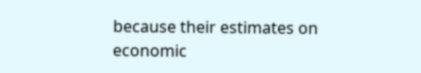because their estimates on economic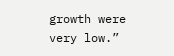growth were very low.”